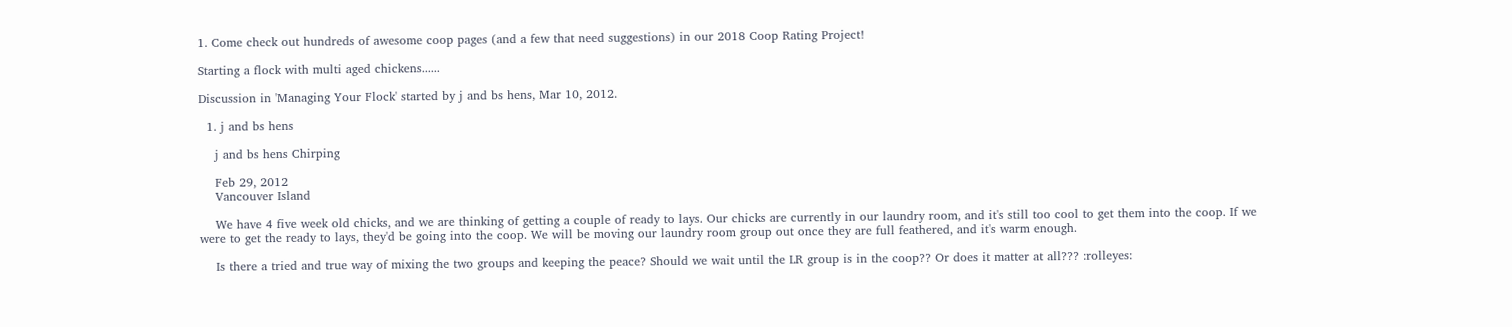1. Come check out hundreds of awesome coop pages (and a few that need suggestions) in our 2018 Coop Rating Project!

Starting a flock with multi aged chickens......

Discussion in 'Managing Your Flock' started by j and bs hens, Mar 10, 2012.

  1. j and bs hens

    j and bs hens Chirping

    Feb 29, 2012
    Vancouver Island

    We have 4 five week old chicks, and we are thinking of getting a couple of ready to lays. Our chicks are currently in our laundry room, and it's still too cool to get them into the coop. If we were to get the ready to lays, they'd be going into the coop. We will be moving our laundry room group out once they are full feathered, and it's warm enough.

    Is there a tried and true way of mixing the two groups and keeping the peace? Should we wait until the LR group is in the coop?? Or does it matter at all??? :rolleyes: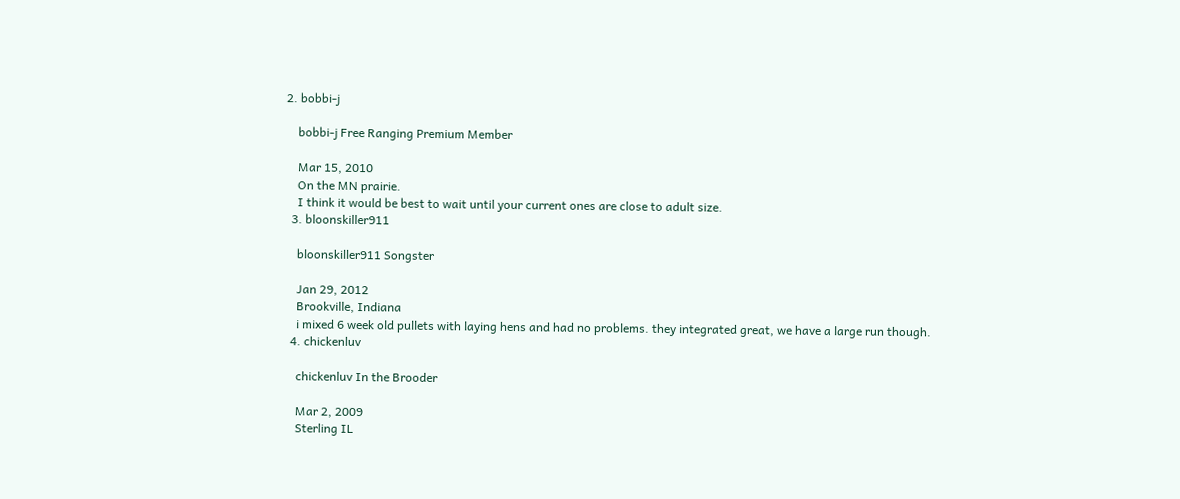2. bobbi-j

    bobbi-j Free Ranging Premium Member

    Mar 15, 2010
    On the MN prairie.
    I think it would be best to wait until your current ones are close to adult size.
  3. bloonskiller911

    bloonskiller911 Songster

    Jan 29, 2012
    Brookville, Indiana
    i mixed 6 week old pullets with laying hens and had no problems. they integrated great, we have a large run though.
  4. chickenluv

    chickenluv In the Brooder

    Mar 2, 2009
    Sterling IL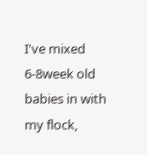I've mixed 6-8week old babies in with my flock,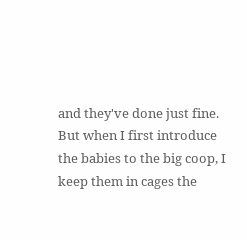and they've done just fine. But when I first introduce the babies to the big coop, I keep them in cages the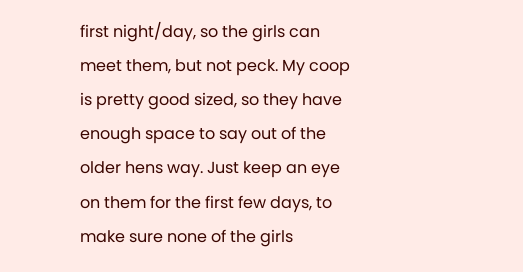first night/day, so the girls can meet them, but not peck. My coop is pretty good sized, so they have enough space to say out of the older hens way. Just keep an eye on them for the first few days, to make sure none of the girls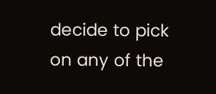decide to pick on any of the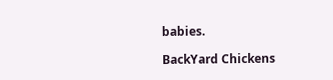babies.

BackYard Chickens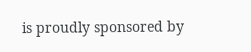is proudly sponsored by